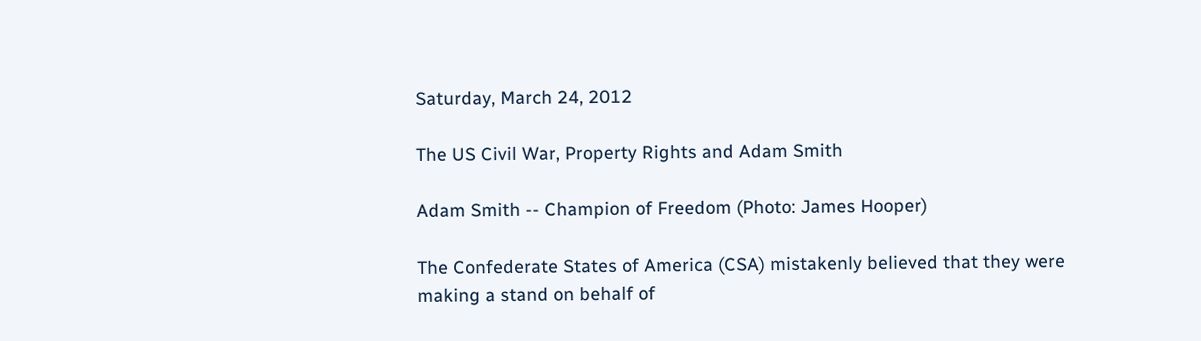Saturday, March 24, 2012

The US Civil War, Property Rights and Adam Smith

Adam Smith -- Champion of Freedom (Photo: James Hooper)

The Confederate States of America (CSA) mistakenly believed that they were making a stand on behalf of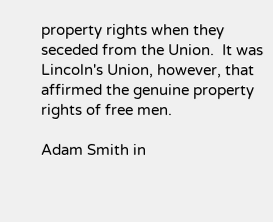property rights when they seceded from the Union.  It was Lincoln's Union, however, that affirmed the genuine property rights of free men.

Adam Smith in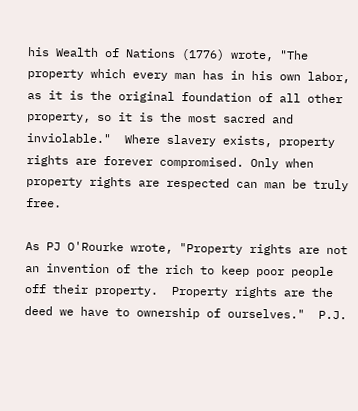his Wealth of Nations (1776) wrote, "The property which every man has in his own labor, as it is the original foundation of all other property, so it is the most sacred and inviolable."  Where slavery exists, property rights are forever compromised. Only when property rights are respected can man be truly free.

As PJ O'Rourke wrote, "Property rights are not an invention of the rich to keep poor people off their property.  Property rights are the deed we have to ownership of ourselves."  P.J.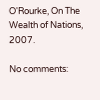O'Rourke, On The Wealth of Nations, 2007.

No comments: